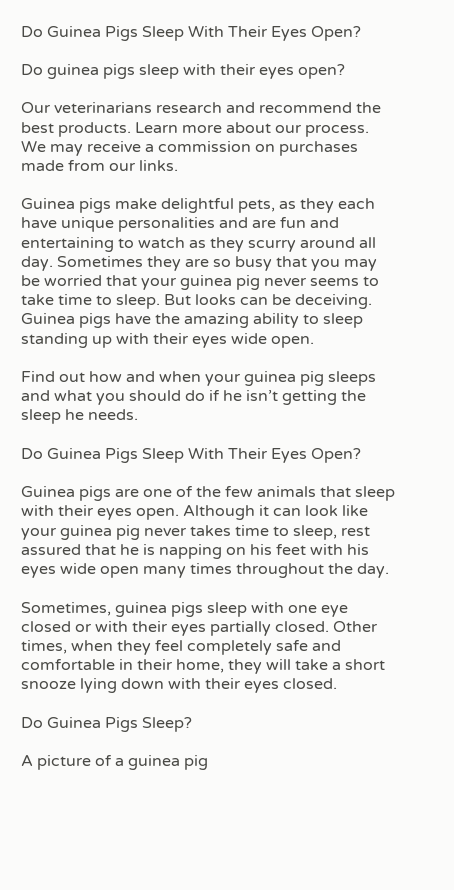Do Guinea Pigs Sleep With Their Eyes Open?

Do guinea pigs sleep with their eyes open?

Our veterinarians research and recommend the best products. Learn more about our process. We may receive a commission on purchases made from our links.

Guinea pigs make delightful pets, as they each have unique personalities and are fun and entertaining to watch as they scurry around all day. Sometimes they are so busy that you may be worried that your guinea pig never seems to take time to sleep. But looks can be deceiving. Guinea pigs have the amazing ability to sleep standing up with their eyes wide open.

Find out how and when your guinea pig sleeps and what you should do if he isn’t getting the sleep he needs.

Do Guinea Pigs Sleep With Their Eyes Open?

Guinea pigs are one of the few animals that sleep with their eyes open. Although it can look like your guinea pig never takes time to sleep, rest assured that he is napping on his feet with his eyes wide open many times throughout the day.

Sometimes, guinea pigs sleep with one eye closed or with their eyes partially closed. Other times, when they feel completely safe and comfortable in their home, they will take a short snooze lying down with their eyes closed.

Do Guinea Pigs Sleep?

A picture of a guinea pig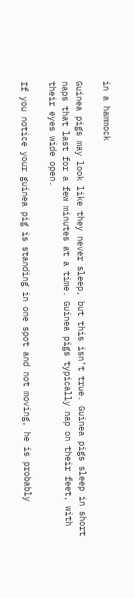in a hammock

Guinea pigs may look like they never sleep, but this isn’t true. Guinea pigs sleep in short naps that last for a few minutes at a time. Guinea pigs typically nap on their feet, with their eyes wide open.

If you notice your guinea pig is standing in one spot and not moving, he is probably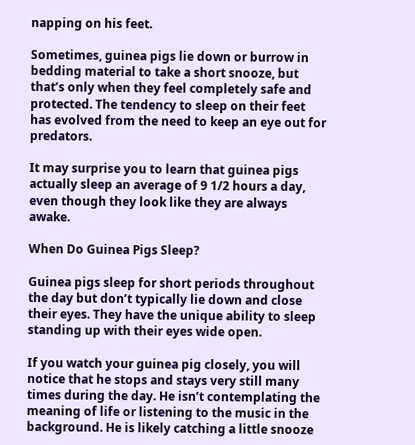napping on his feet.

Sometimes, guinea pigs lie down or burrow in bedding material to take a short snooze, but that’s only when they feel completely safe and protected. The tendency to sleep on their feet has evolved from the need to keep an eye out for predators.

It may surprise you to learn that guinea pigs actually sleep an average of 9 1/2 hours a day, even though they look like they are always awake.

When Do Guinea Pigs Sleep?

Guinea pigs sleep for short periods throughout the day but don’t typically lie down and close their eyes. They have the unique ability to sleep standing up with their eyes wide open.

If you watch your guinea pig closely, you will notice that he stops and stays very still many times during the day. He isn’t contemplating the meaning of life or listening to the music in the background. He is likely catching a little snooze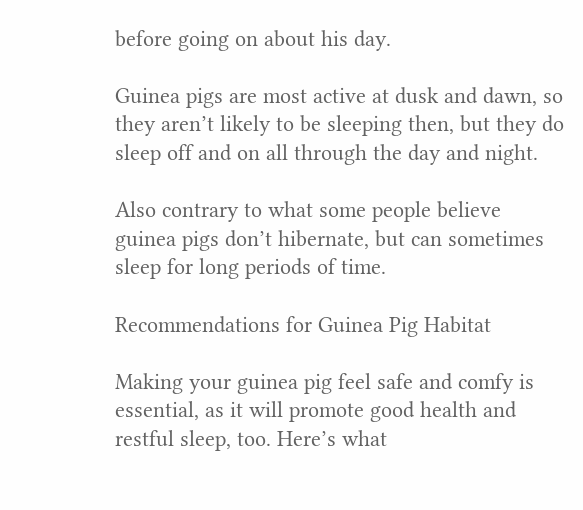before going on about his day.

Guinea pigs are most active at dusk and dawn, so they aren’t likely to be sleeping then, but they do sleep off and on all through the day and night.

Also contrary to what some people believe guinea pigs don’t hibernate, but can sometimes sleep for long periods of time.

Recommendations for Guinea Pig Habitat

Making your guinea pig feel safe and comfy is essential, as it will promote good health and restful sleep, too. Here’s what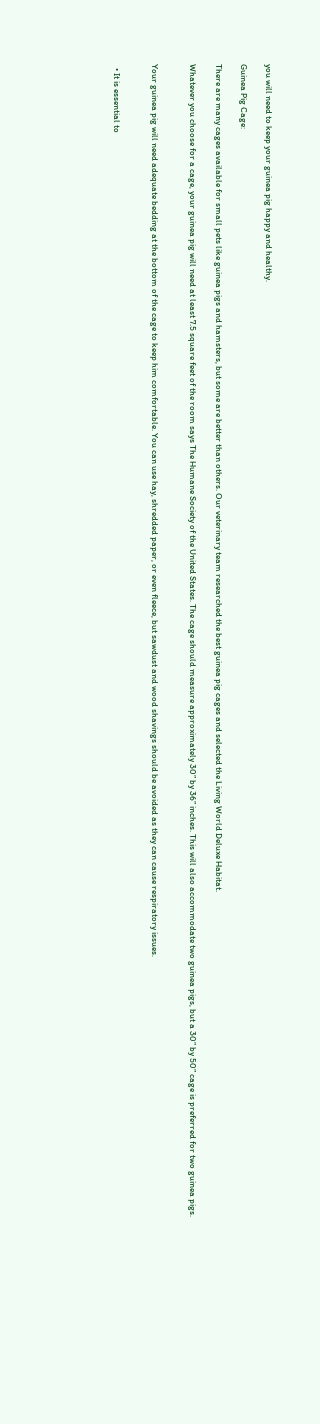you will need to keep your guinea pig happy and healthy.

Guinea Pig Cage:

There are many cages available for small pets like guinea pigs and hamsters, but some are better than others. Our veterinary team researched the best guinea pig cages and selected the Living World Deluxe Habitat.

Whatever you choose for a cage, your guinea pig will need at least 7.5 square feet of the room says The Humane Society of the United States. The cage should measure approximately 30” by 36” inches. This will also accommodate two guinea pigs, but a 30” by 50” cage is preferred for two guinea pigs.


Your guinea pig will need adequate bedding at the bottom of the cage to keep him comfortable. You can use hay, shredded paper, or even fleece, but sawdust and wood shavings should be avoided as they can cause respiratory issues.


  • It is essential to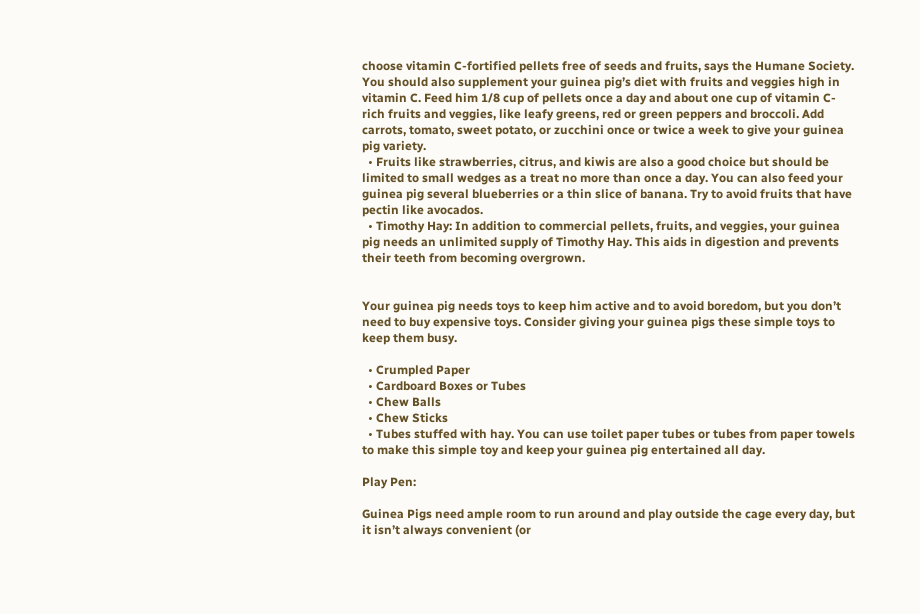choose vitamin C-fortified pellets free of seeds and fruits, says the Humane Society. You should also supplement your guinea pig’s diet with fruits and veggies high in vitamin C. Feed him 1/8 cup of pellets once a day and about one cup of vitamin C-rich fruits and veggies, like leafy greens, red or green peppers and broccoli. Add carrots, tomato, sweet potato, or zucchini once or twice a week to give your guinea pig variety.
  • Fruits like strawberries, citrus, and kiwis are also a good choice but should be limited to small wedges as a treat no more than once a day. You can also feed your guinea pig several blueberries or a thin slice of banana. Try to avoid fruits that have pectin like avocados.
  • Timothy Hay: In addition to commercial pellets, fruits, and veggies, your guinea pig needs an unlimited supply of Timothy Hay. This aids in digestion and prevents their teeth from becoming overgrown.


Your guinea pig needs toys to keep him active and to avoid boredom, but you don’t need to buy expensive toys. Consider giving your guinea pigs these simple toys to keep them busy.

  • Crumpled Paper
  • Cardboard Boxes or Tubes
  • Chew Balls
  • Chew Sticks
  • Tubes stuffed with hay. You can use toilet paper tubes or tubes from paper towels to make this simple toy and keep your guinea pig entertained all day.

Play Pen:

Guinea Pigs need ample room to run around and play outside the cage every day, but it isn’t always convenient (or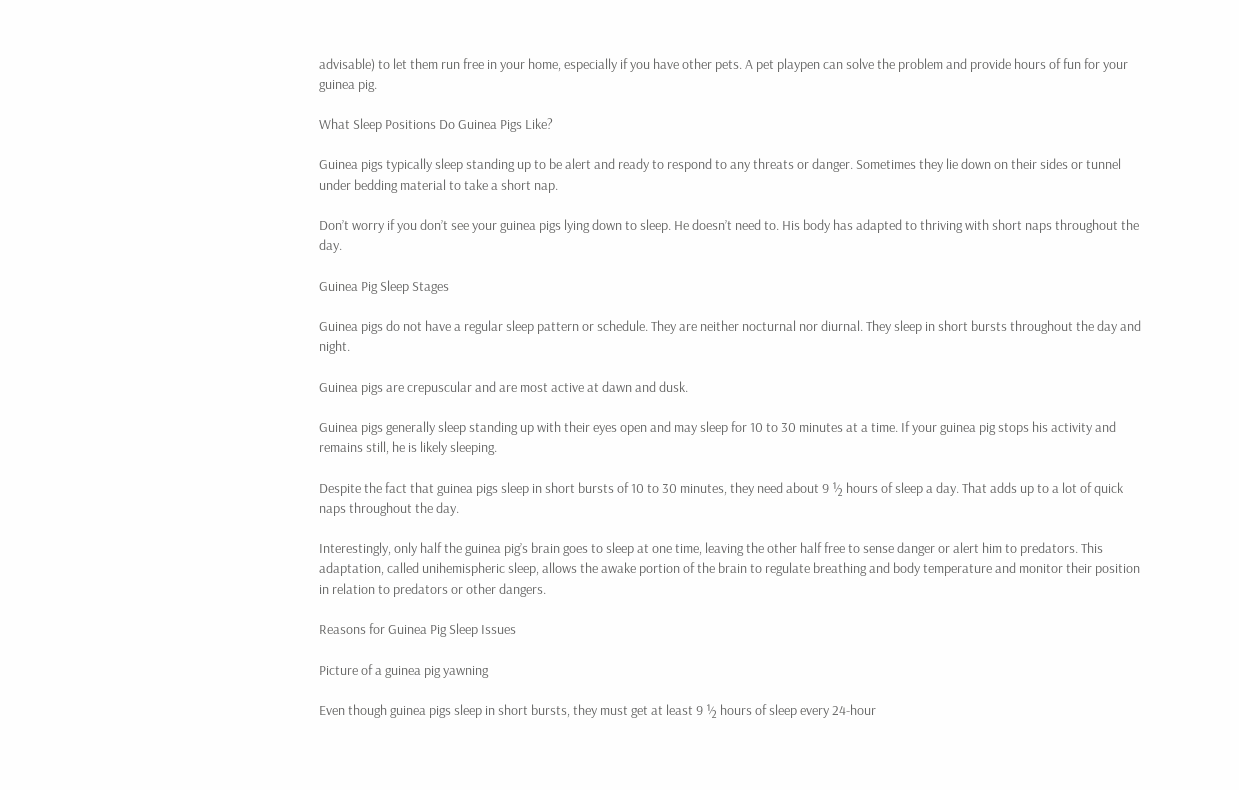advisable) to let them run free in your home, especially if you have other pets. A pet playpen can solve the problem and provide hours of fun for your guinea pig.

What Sleep Positions Do Guinea Pigs Like?

Guinea pigs typically sleep standing up to be alert and ready to respond to any threats or danger. Sometimes they lie down on their sides or tunnel under bedding material to take a short nap.

Don’t worry if you don’t see your guinea pigs lying down to sleep. He doesn’t need to. His body has adapted to thriving with short naps throughout the day.

Guinea Pig Sleep Stages

Guinea pigs do not have a regular sleep pattern or schedule. They are neither nocturnal nor diurnal. They sleep in short bursts throughout the day and night.

Guinea pigs are crepuscular and are most active at dawn and dusk.

Guinea pigs generally sleep standing up with their eyes open and may sleep for 10 to 30 minutes at a time. If your guinea pig stops his activity and remains still, he is likely sleeping.

Despite the fact that guinea pigs sleep in short bursts of 10 to 30 minutes, they need about 9 ½ hours of sleep a day. That adds up to a lot of quick naps throughout the day.

Interestingly, only half the guinea pig’s brain goes to sleep at one time, leaving the other half free to sense danger or alert him to predators. This adaptation, called unihemispheric sleep, allows the awake portion of the brain to regulate breathing and body temperature and monitor their position in relation to predators or other dangers.

Reasons for Guinea Pig Sleep Issues

Picture of a guinea pig yawning

Even though guinea pigs sleep in short bursts, they must get at least 9 ½ hours of sleep every 24-hour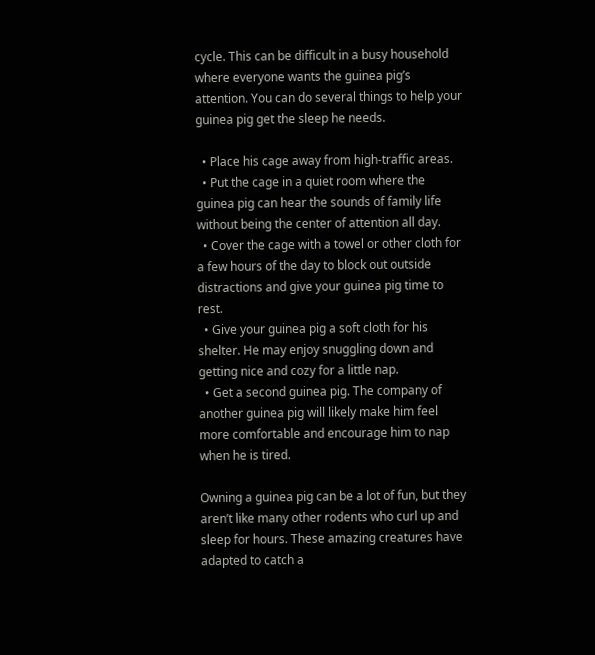cycle. This can be difficult in a busy household where everyone wants the guinea pig’s attention. You can do several things to help your guinea pig get the sleep he needs.

  • Place his cage away from high-traffic areas.
  • Put the cage in a quiet room where the guinea pig can hear the sounds of family life without being the center of attention all day.
  • Cover the cage with a towel or other cloth for a few hours of the day to block out outside distractions and give your guinea pig time to rest.
  • Give your guinea pig a soft cloth for his shelter. He may enjoy snuggling down and getting nice and cozy for a little nap.
  • Get a second guinea pig. The company of another guinea pig will likely make him feel more comfortable and encourage him to nap when he is tired.

Owning a guinea pig can be a lot of fun, but they aren’t like many other rodents who curl up and sleep for hours. These amazing creatures have adapted to catch a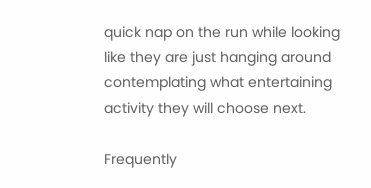quick nap on the run while looking like they are just hanging around contemplating what entertaining activity they will choose next.

Frequently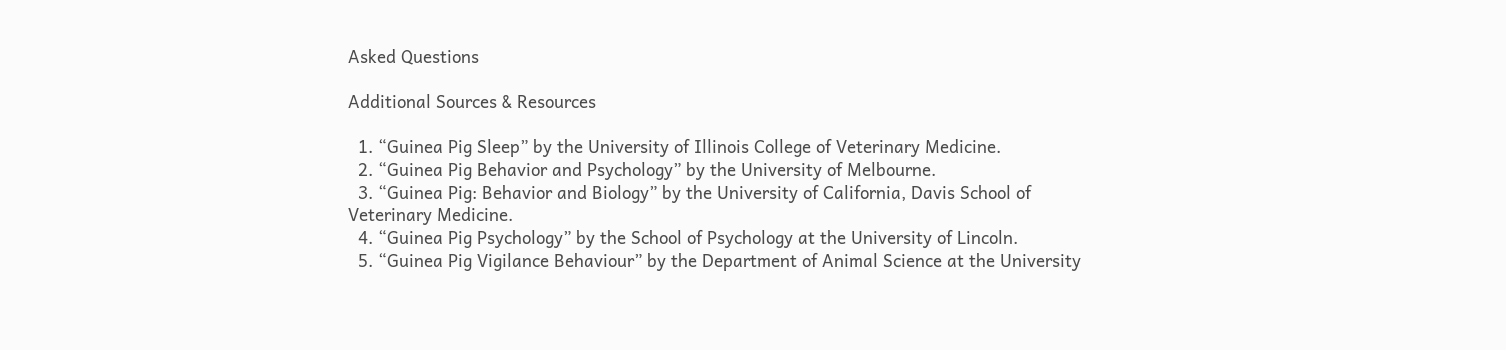Asked Questions

Additional Sources & Resources

  1. “Guinea Pig Sleep” by the University of Illinois College of Veterinary Medicine.
  2. “Guinea Pig Behavior and Psychology” by the University of Melbourne.
  3. “Guinea Pig: Behavior and Biology” by the University of California, Davis School of Veterinary Medicine.
  4. “Guinea Pig Psychology” by the School of Psychology at the University of Lincoln.
  5. “Guinea Pig Vigilance Behaviour” by the Department of Animal Science at the University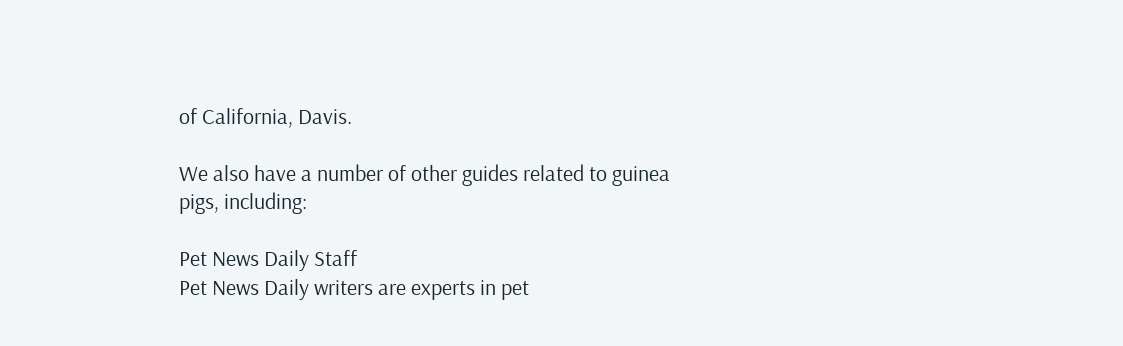of California, Davis.

We also have a number of other guides related to guinea pigs, including:

Pet News Daily Staff
Pet News Daily writers are experts in pet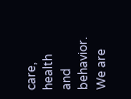care, health and behavior. We are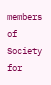members of Society for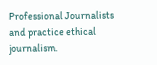Professional Journalists and practice ethical journalism.